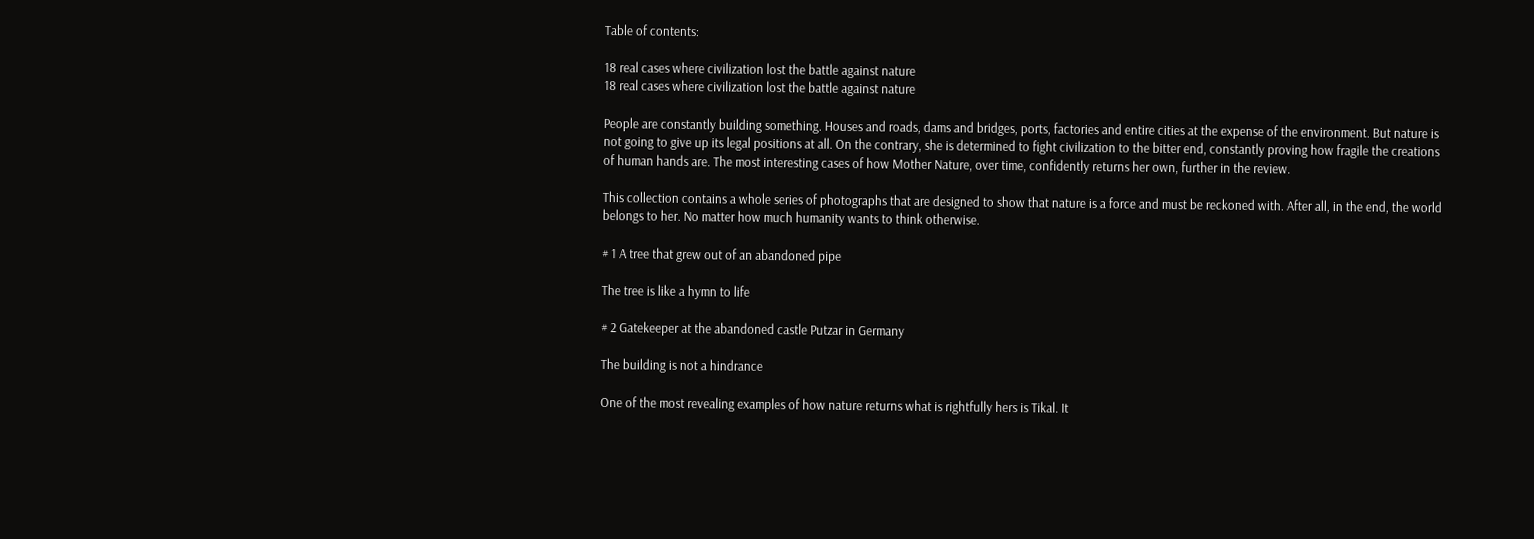Table of contents:

18 real cases where civilization lost the battle against nature
18 real cases where civilization lost the battle against nature

People are constantly building something. Houses and roads, dams and bridges, ports, factories and entire cities at the expense of the environment. But nature is not going to give up its legal positions at all. On the contrary, she is determined to fight civilization to the bitter end, constantly proving how fragile the creations of human hands are. The most interesting cases of how Mother Nature, over time, confidently returns her own, further in the review.

This collection contains a whole series of photographs that are designed to show that nature is a force and must be reckoned with. After all, in the end, the world belongs to her. No matter how much humanity wants to think otherwise.

# 1 A tree that grew out of an abandoned pipe

The tree is like a hymn to life

# 2 Gatekeeper at the abandoned castle Putzar in Germany

The building is not a hindrance

One of the most revealing examples of how nature returns what is rightfully hers is Tikal. It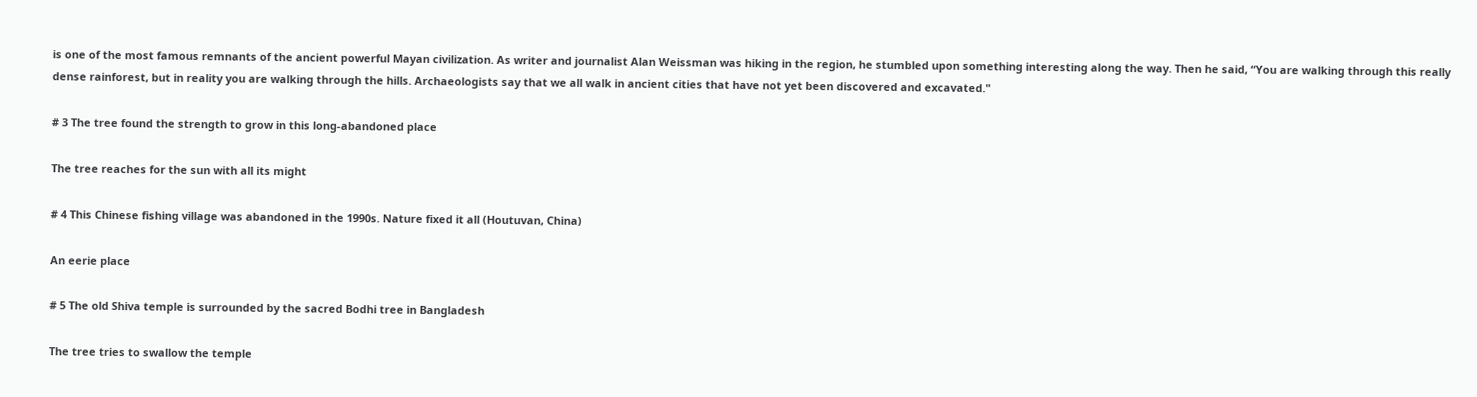is one of the most famous remnants of the ancient powerful Mayan civilization. As writer and journalist Alan Weissman was hiking in the region, he stumbled upon something interesting along the way. Then he said, “You are walking through this really dense rainforest, but in reality you are walking through the hills. Archaeologists say that we all walk in ancient cities that have not yet been discovered and excavated."

# 3 The tree found the strength to grow in this long-abandoned place

The tree reaches for the sun with all its might

# 4 This Chinese fishing village was abandoned in the 1990s. Nature fixed it all (Houtuvan, China)

An eerie place

# 5 The old Shiva temple is surrounded by the sacred Bodhi tree in Bangladesh

The tree tries to swallow the temple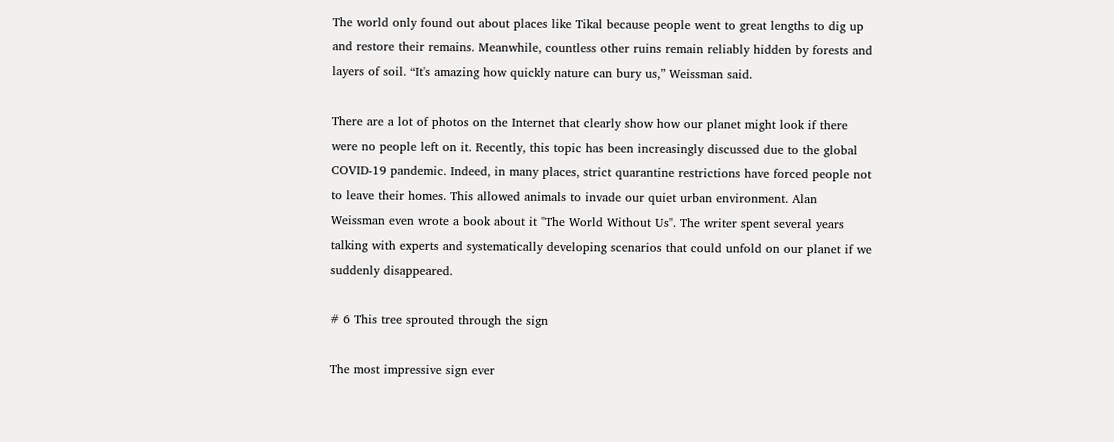The world only found out about places like Tikal because people went to great lengths to dig up and restore their remains. Meanwhile, countless other ruins remain reliably hidden by forests and layers of soil. “It's amazing how quickly nature can bury us,” Weissman said.

There are a lot of photos on the Internet that clearly show how our planet might look if there were no people left on it. Recently, this topic has been increasingly discussed due to the global COVID-19 pandemic. Indeed, in many places, strict quarantine restrictions have forced people not to leave their homes. This allowed animals to invade our quiet urban environment. Alan Weissman even wrote a book about it "The World Without Us". The writer spent several years talking with experts and systematically developing scenarios that could unfold on our planet if we suddenly disappeared.

# 6 This tree sprouted through the sign

The most impressive sign ever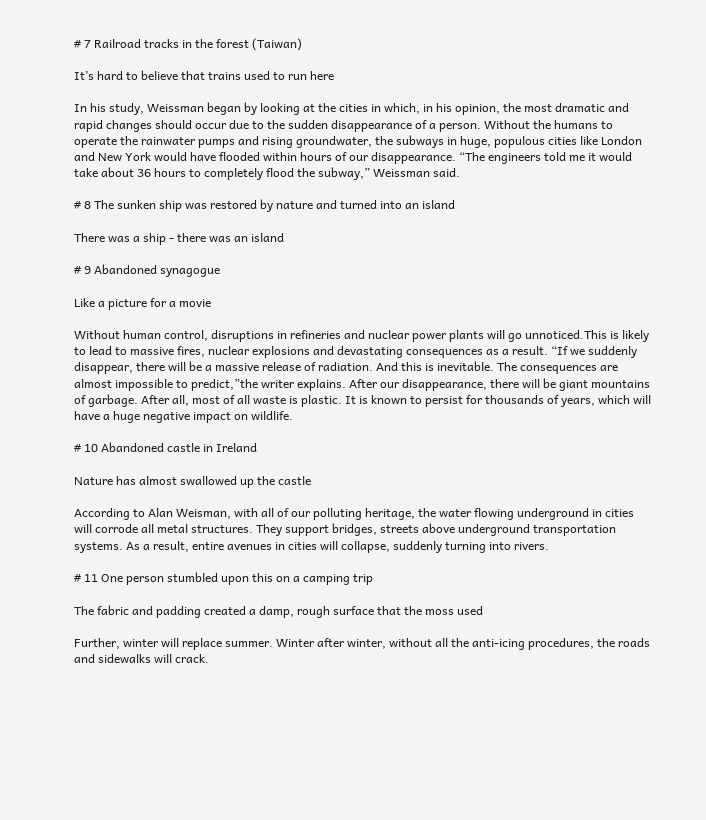# 7 Railroad tracks in the forest (Taiwan)

It’s hard to believe that trains used to run here

In his study, Weissman began by looking at the cities in which, in his opinion, the most dramatic and rapid changes should occur due to the sudden disappearance of a person. Without the humans to operate the rainwater pumps and rising groundwater, the subways in huge, populous cities like London and New York would have flooded within hours of our disappearance. “The engineers told me it would take about 36 hours to completely flood the subway,” Weissman said.

# 8 The sunken ship was restored by nature and turned into an island

There was a ship - there was an island

# 9 Abandoned synagogue

Like a picture for a movie

Without human control, disruptions in refineries and nuclear power plants will go unnoticed.This is likely to lead to massive fires, nuclear explosions and devastating consequences as a result. “If we suddenly disappear, there will be a massive release of radiation. And this is inevitable. The consequences are almost impossible to predict,”the writer explains. After our disappearance, there will be giant mountains of garbage. After all, most of all waste is plastic. It is known to persist for thousands of years, which will have a huge negative impact on wildlife.

# 10 Abandoned castle in Ireland

Nature has almost swallowed up the castle

According to Alan Weisman, with all of our polluting heritage, the water flowing underground in cities will corrode all metal structures. They support bridges, streets above underground transportation systems. As a result, entire avenues in cities will collapse, suddenly turning into rivers.

# 11 One person stumbled upon this on a camping trip

The fabric and padding created a damp, rough surface that the moss used

Further, winter will replace summer. Winter after winter, without all the anti-icing procedures, the roads and sidewalks will crack.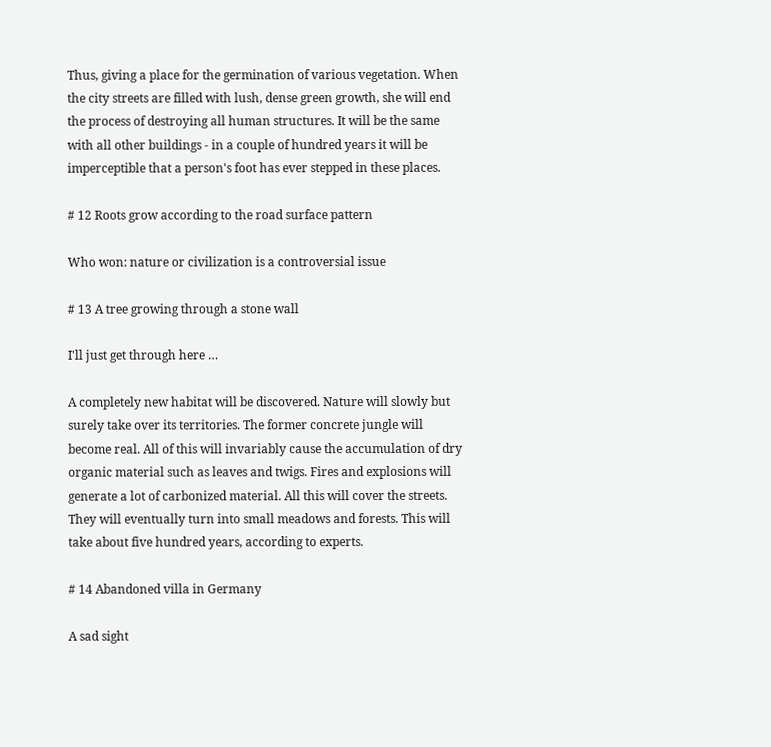Thus, giving a place for the germination of various vegetation. When the city streets are filled with lush, dense green growth, she will end the process of destroying all human structures. It will be the same with all other buildings - in a couple of hundred years it will be imperceptible that a person's foot has ever stepped in these places.

# 12 Roots grow according to the road surface pattern

Who won: nature or civilization is a controversial issue

# 13 A tree growing through a stone wall

I'll just get through here …

A completely new habitat will be discovered. Nature will slowly but surely take over its territories. The former concrete jungle will become real. All of this will invariably cause the accumulation of dry organic material such as leaves and twigs. Fires and explosions will generate a lot of carbonized material. All this will cover the streets. They will eventually turn into small meadows and forests. This will take about five hundred years, according to experts.

# 14 Abandoned villa in Germany

A sad sight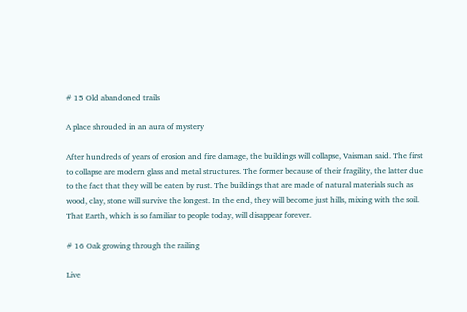# 15 Old abandoned trails

A place shrouded in an aura of mystery

After hundreds of years of erosion and fire damage, the buildings will collapse, Vaisman said. The first to collapse are modern glass and metal structures. The former because of their fragility, the latter due to the fact that they will be eaten by rust. The buildings that are made of natural materials such as wood, clay, stone will survive the longest. In the end, they will become just hills, mixing with the soil. That Earth, which is so familiar to people today, will disappear forever.

# 16 Oak growing through the railing

Live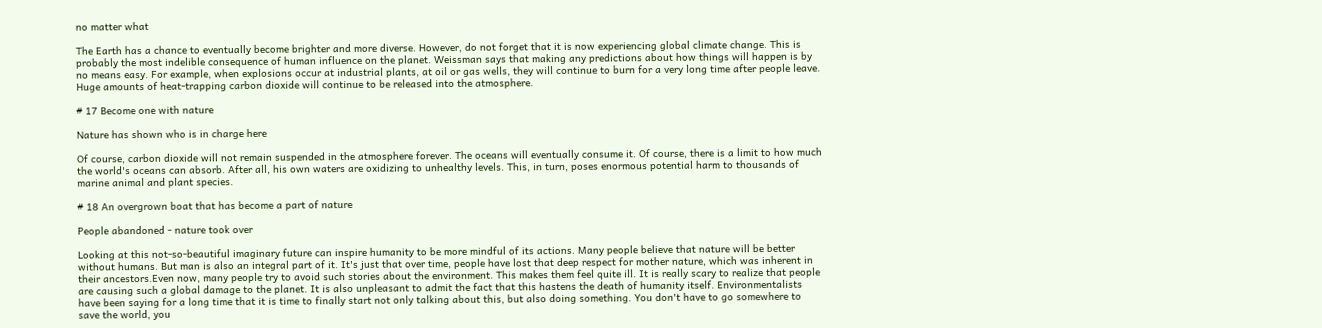no matter what

The Earth has a chance to eventually become brighter and more diverse. However, do not forget that it is now experiencing global climate change. This is probably the most indelible consequence of human influence on the planet. Weissman says that making any predictions about how things will happen is by no means easy. For example, when explosions occur at industrial plants, at oil or gas wells, they will continue to burn for a very long time after people leave. Huge amounts of heat-trapping carbon dioxide will continue to be released into the atmosphere.

# 17 Become one with nature

Nature has shown who is in charge here

Of course, carbon dioxide will not remain suspended in the atmosphere forever. The oceans will eventually consume it. Of course, there is a limit to how much the world's oceans can absorb. After all, his own waters are oxidizing to unhealthy levels. This, in turn, poses enormous potential harm to thousands of marine animal and plant species.

# 18 An overgrown boat that has become a part of nature

People abandoned - nature took over

Looking at this not-so-beautiful imaginary future can inspire humanity to be more mindful of its actions. Many people believe that nature will be better without humans. But man is also an integral part of it. It's just that over time, people have lost that deep respect for mother nature, which was inherent in their ancestors.Even now, many people try to avoid such stories about the environment. This makes them feel quite ill. It is really scary to realize that people are causing such a global damage to the planet. It is also unpleasant to admit the fact that this hastens the death of humanity itself. Environmentalists have been saying for a long time that it is time to finally start not only talking about this, but also doing something. You don't have to go somewhere to save the world, you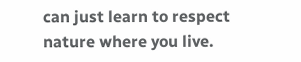can just learn to respect nature where you live.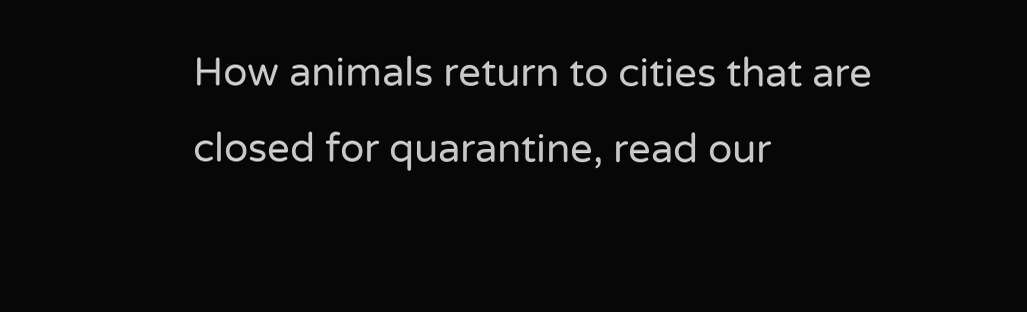How animals return to cities that are closed for quarantine, read our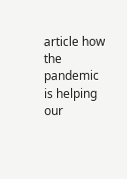article how the pandemic is helping our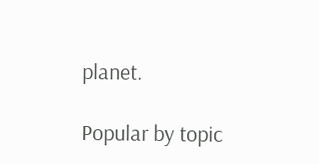planet.

Popular by topic